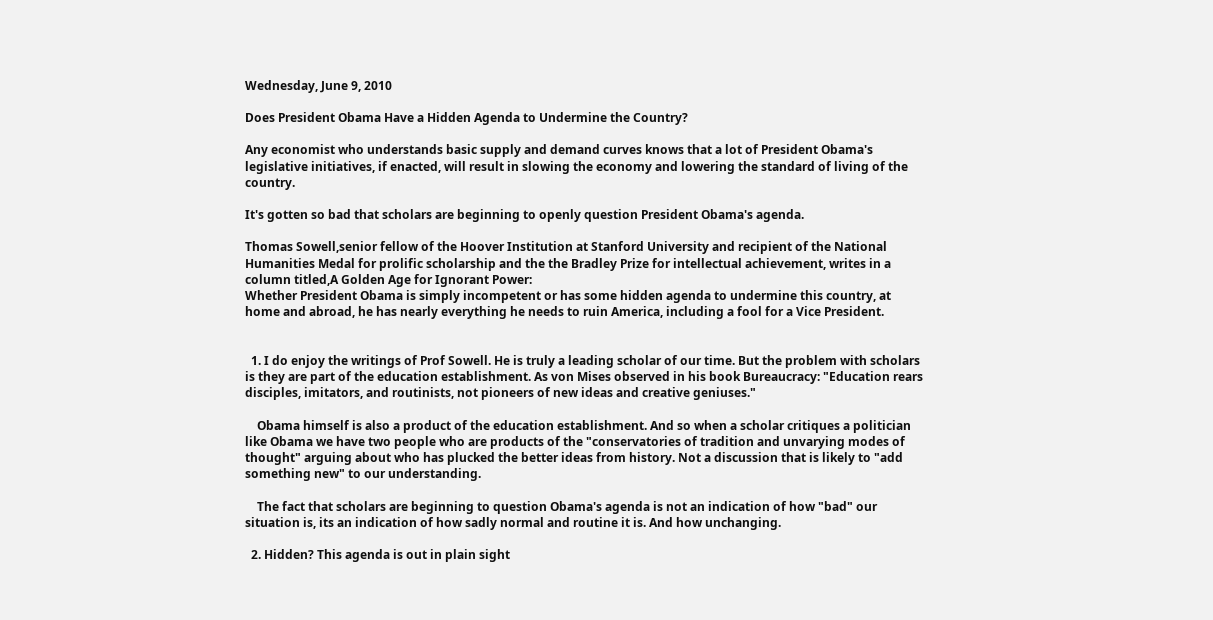Wednesday, June 9, 2010

Does President Obama Have a Hidden Agenda to Undermine the Country?

Any economist who understands basic supply and demand curves knows that a lot of President Obama's legislative initiatives, if enacted, will result in slowing the economy and lowering the standard of living of the country.

It's gotten so bad that scholars are beginning to openly question President Obama's agenda.

Thomas Sowell,senior fellow of the Hoover Institution at Stanford University and recipient of the National Humanities Medal for prolific scholarship and the the Bradley Prize for intellectual achievement, writes in a column titled,A Golden Age for Ignorant Power:
Whether President Obama is simply incompetent or has some hidden agenda to undermine this country, at home and abroad, he has nearly everything he needs to ruin America, including a fool for a Vice President.


  1. I do enjoy the writings of Prof Sowell. He is truly a leading scholar of our time. But the problem with scholars is they are part of the education establishment. As von Mises observed in his book Bureaucracy: "Education rears disciples, imitators, and routinists, not pioneers of new ideas and creative geniuses."

    Obama himself is also a product of the education establishment. And so when a scholar critiques a politician like Obama we have two people who are products of the "conservatories of tradition and unvarying modes of thought" arguing about who has plucked the better ideas from history. Not a discussion that is likely to "add something new" to our understanding.

    The fact that scholars are beginning to question Obama's agenda is not an indication of how "bad" our situation is, its an indication of how sadly normal and routine it is. And how unchanging.

  2. Hidden? This agenda is out in plain sight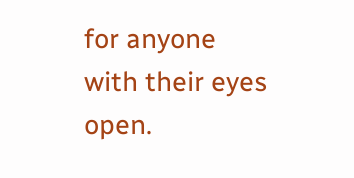for anyone with their eyes open.